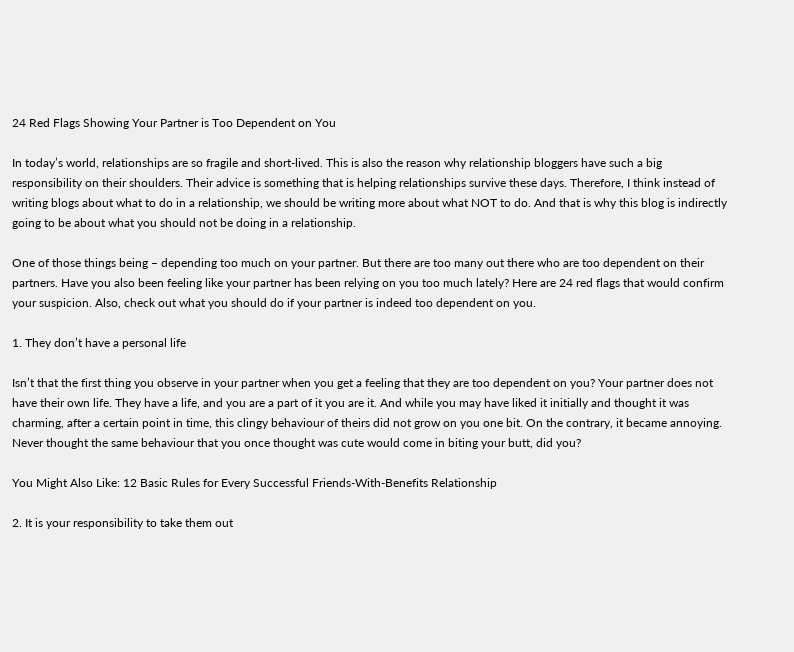24 Red Flags Showing Your Partner is Too Dependent on You

In today’s world, relationships are so fragile and short-lived. This is also the reason why relationship bloggers have such a big responsibility on their shoulders. Their advice is something that is helping relationships survive these days. Therefore, I think instead of writing blogs about what to do in a relationship, we should be writing more about what NOT to do. And that is why this blog is indirectly going to be about what you should not be doing in a relationship.

One of those things being – depending too much on your partner. But there are too many out there who are too dependent on their partners. Have you also been feeling like your partner has been relying on you too much lately? Here are 24 red flags that would confirm your suspicion. Also, check out what you should do if your partner is indeed too dependent on you.

1. They don’t have a personal life

Isn’t that the first thing you observe in your partner when you get a feeling that they are too dependent on you? Your partner does not have their own life. They have a life, and you are a part of it you are it. And while you may have liked it initially and thought it was charming, after a certain point in time, this clingy behaviour of theirs did not grow on you one bit. On the contrary, it became annoying. Never thought the same behaviour that you once thought was cute would come in biting your butt, did you?

You Might Also Like: 12 Basic Rules for Every Successful Friends-With-Benefits Relationship

2. It is your responsibility to take them out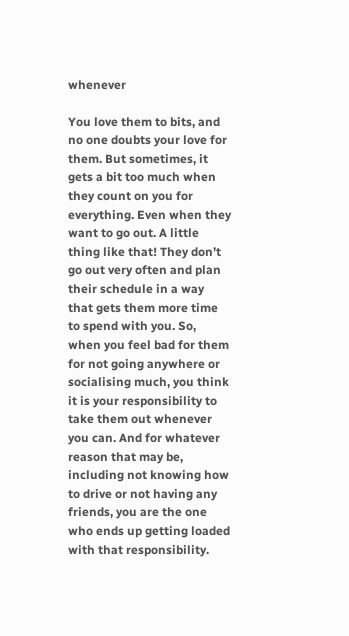whenever

You love them to bits, and no one doubts your love for them. But sometimes, it gets a bit too much when they count on you for everything. Even when they want to go out. A little thing like that! They don’t go out very often and plan their schedule in a way that gets them more time to spend with you. So, when you feel bad for them for not going anywhere or socialising much, you think it is your responsibility to take them out whenever you can. And for whatever reason that may be, including not knowing how to drive or not having any friends, you are the one who ends up getting loaded with that responsibility.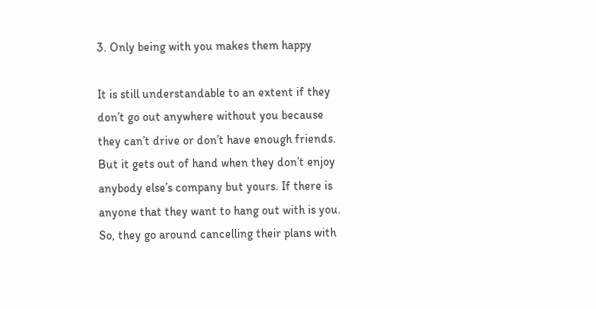3. Only being with you makes them happy

It is still understandable to an extent if they don’t go out anywhere without you because they can’t drive or don’t have enough friends. But it gets out of hand when they don’t enjoy anybody else’s company but yours. If there is anyone that they want to hang out with is you. So, they go around cancelling their plans with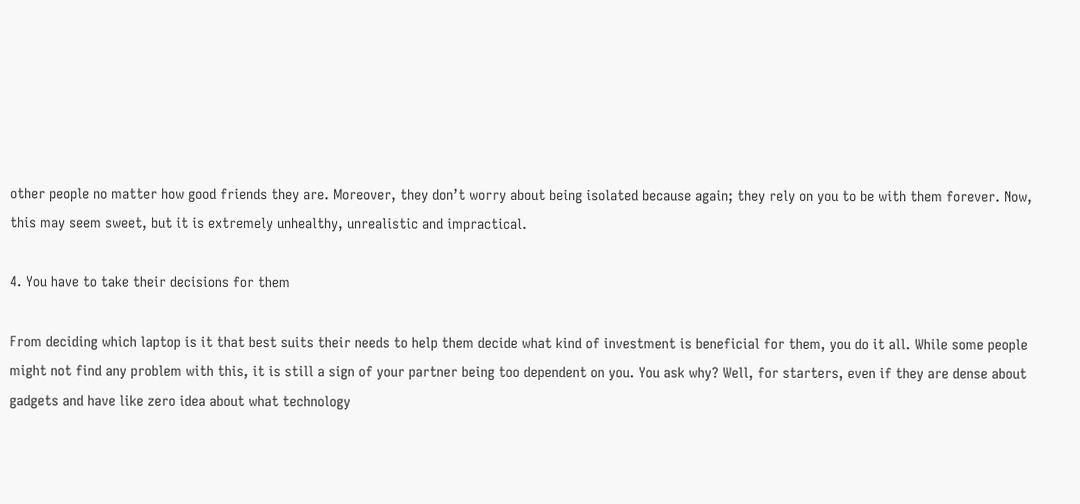other people no matter how good friends they are. Moreover, they don’t worry about being isolated because again; they rely on you to be with them forever. Now, this may seem sweet, but it is extremely unhealthy, unrealistic and impractical.

4. You have to take their decisions for them

From deciding which laptop is it that best suits their needs to help them decide what kind of investment is beneficial for them, you do it all. While some people might not find any problem with this, it is still a sign of your partner being too dependent on you. You ask why? Well, for starters, even if they are dense about gadgets and have like zero idea about what technology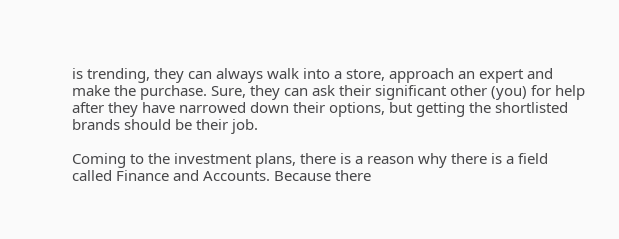is trending, they can always walk into a store, approach an expert and make the purchase. Sure, they can ask their significant other (you) for help after they have narrowed down their options, but getting the shortlisted brands should be their job.

Coming to the investment plans, there is a reason why there is a field called Finance and Accounts. Because there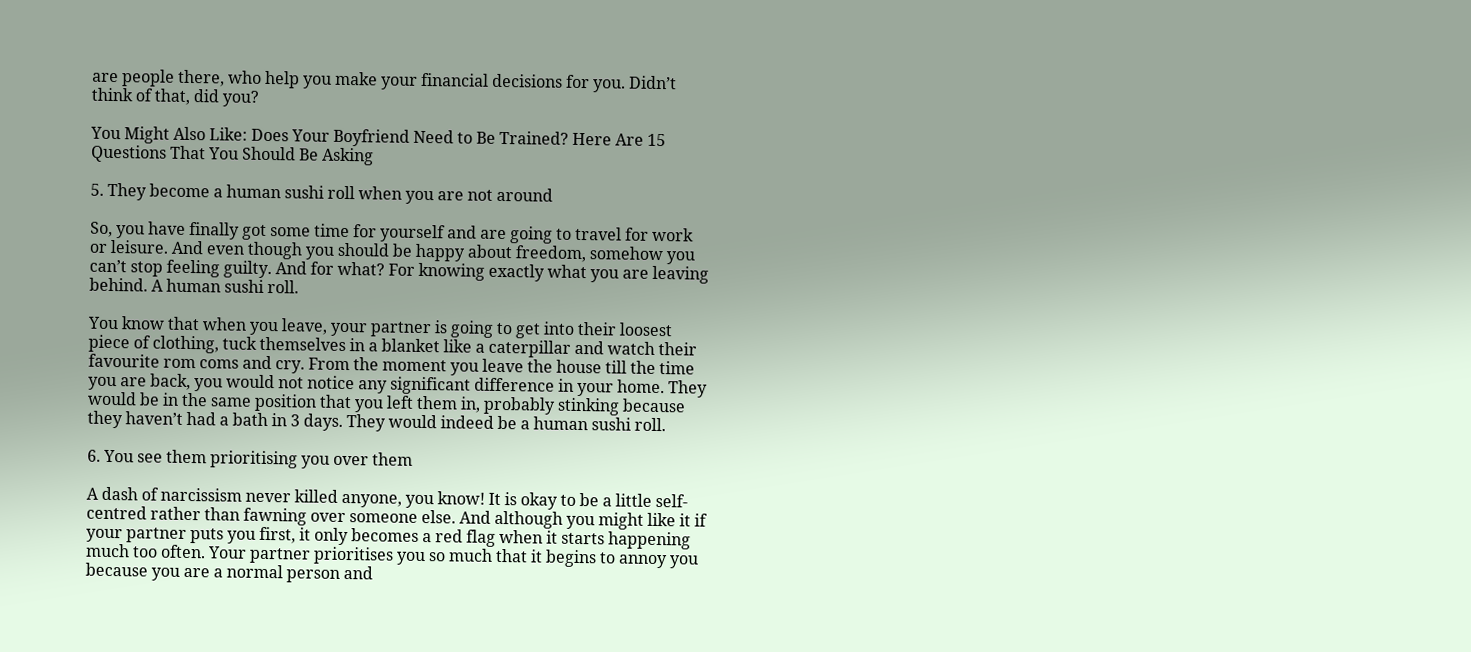are people there, who help you make your financial decisions for you. Didn’t think of that, did you?

You Might Also Like: Does Your Boyfriend Need to Be Trained? Here Are 15 Questions That You Should Be Asking

5. They become a human sushi roll when you are not around

So, you have finally got some time for yourself and are going to travel for work or leisure. And even though you should be happy about freedom, somehow you can’t stop feeling guilty. And for what? For knowing exactly what you are leaving behind. A human sushi roll.

You know that when you leave, your partner is going to get into their loosest piece of clothing, tuck themselves in a blanket like a caterpillar and watch their favourite rom coms and cry. From the moment you leave the house till the time you are back, you would not notice any significant difference in your home. They would be in the same position that you left them in, probably stinking because they haven’t had a bath in 3 days. They would indeed be a human sushi roll.

6. You see them prioritising you over them

A dash of narcissism never killed anyone, you know! It is okay to be a little self-centred rather than fawning over someone else. And although you might like it if your partner puts you first, it only becomes a red flag when it starts happening much too often. Your partner prioritises you so much that it begins to annoy you because you are a normal person and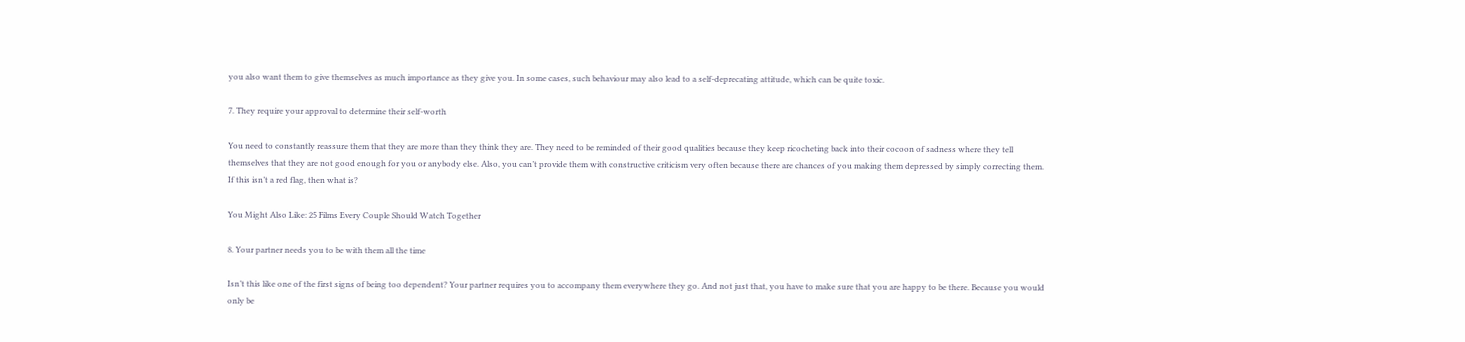you also want them to give themselves as much importance as they give you. In some cases, such behaviour may also lead to a self-deprecating attitude, which can be quite toxic.

7. They require your approval to determine their self-worth

You need to constantly reassure them that they are more than they think they are. They need to be reminded of their good qualities because they keep ricocheting back into their cocoon of sadness where they tell themselves that they are not good enough for you or anybody else. Also, you can’t provide them with constructive criticism very often because there are chances of you making them depressed by simply correcting them. If this isn’t a red flag, then what is?

You Might Also Like: 25 Films Every Couple Should Watch Together

8. Your partner needs you to be with them all the time

Isn’t this like one of the first signs of being too dependent? Your partner requires you to accompany them everywhere they go. And not just that, you have to make sure that you are happy to be there. Because you would only be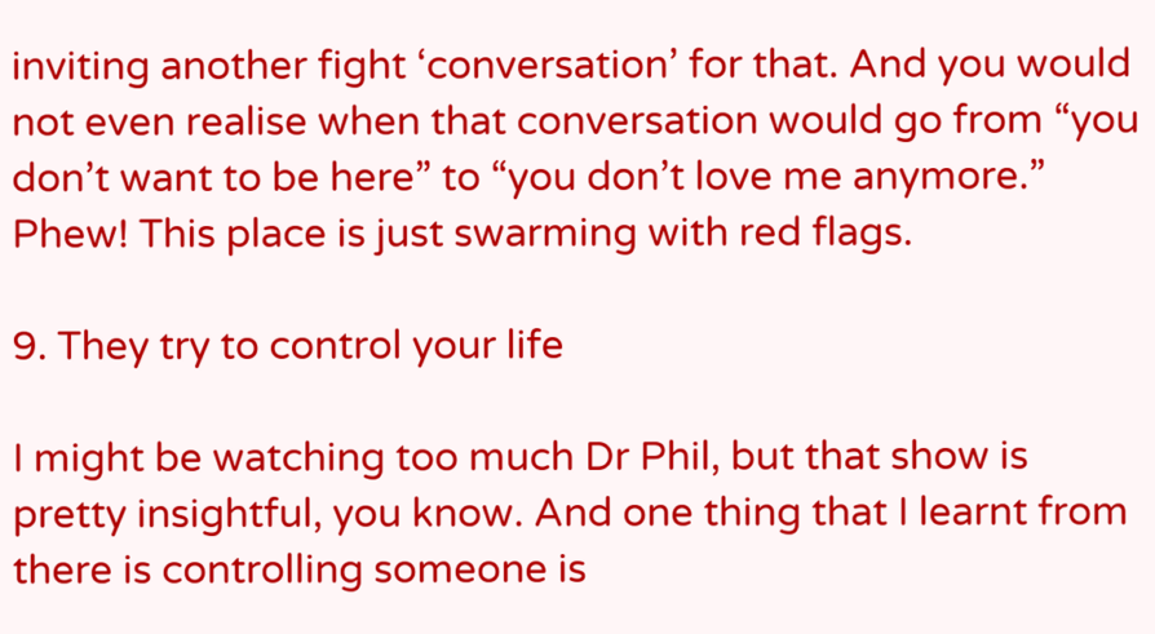inviting another fight ‘conversation’ for that. And you would not even realise when that conversation would go from “you don’t want to be here” to “you don’t love me anymore.” Phew! This place is just swarming with red flags.

9. They try to control your life

I might be watching too much Dr Phil, but that show is pretty insightful, you know. And one thing that I learnt from there is controlling someone is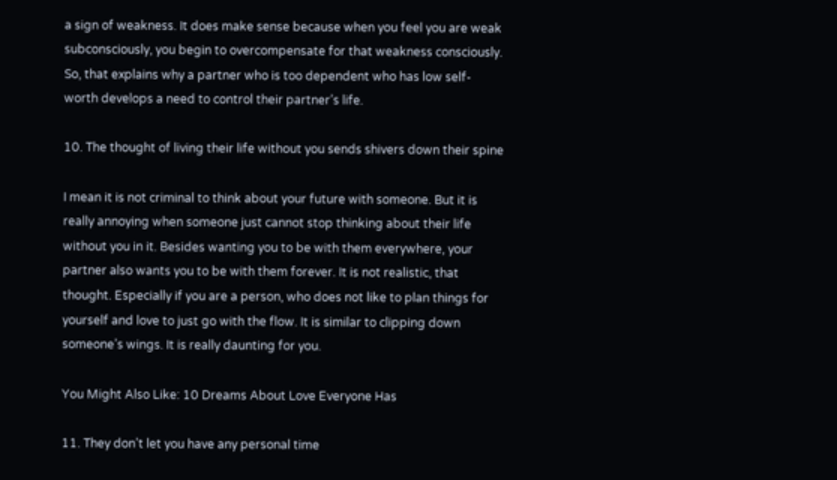a sign of weakness. It does make sense because when you feel you are weak subconsciously, you begin to overcompensate for that weakness consciously. So, that explains why a partner who is too dependent who has low self-worth develops a need to control their partner’s life.

10. The thought of living their life without you sends shivers down their spine

I mean it is not criminal to think about your future with someone. But it is really annoying when someone just cannot stop thinking about their life without you in it. Besides wanting you to be with them everywhere, your partner also wants you to be with them forever. It is not realistic, that thought. Especially if you are a person, who does not like to plan things for yourself and love to just go with the flow. It is similar to clipping down someone’s wings. It is really daunting for you.

You Might Also Like: 10 Dreams About Love Everyone Has

11. They don’t let you have any personal time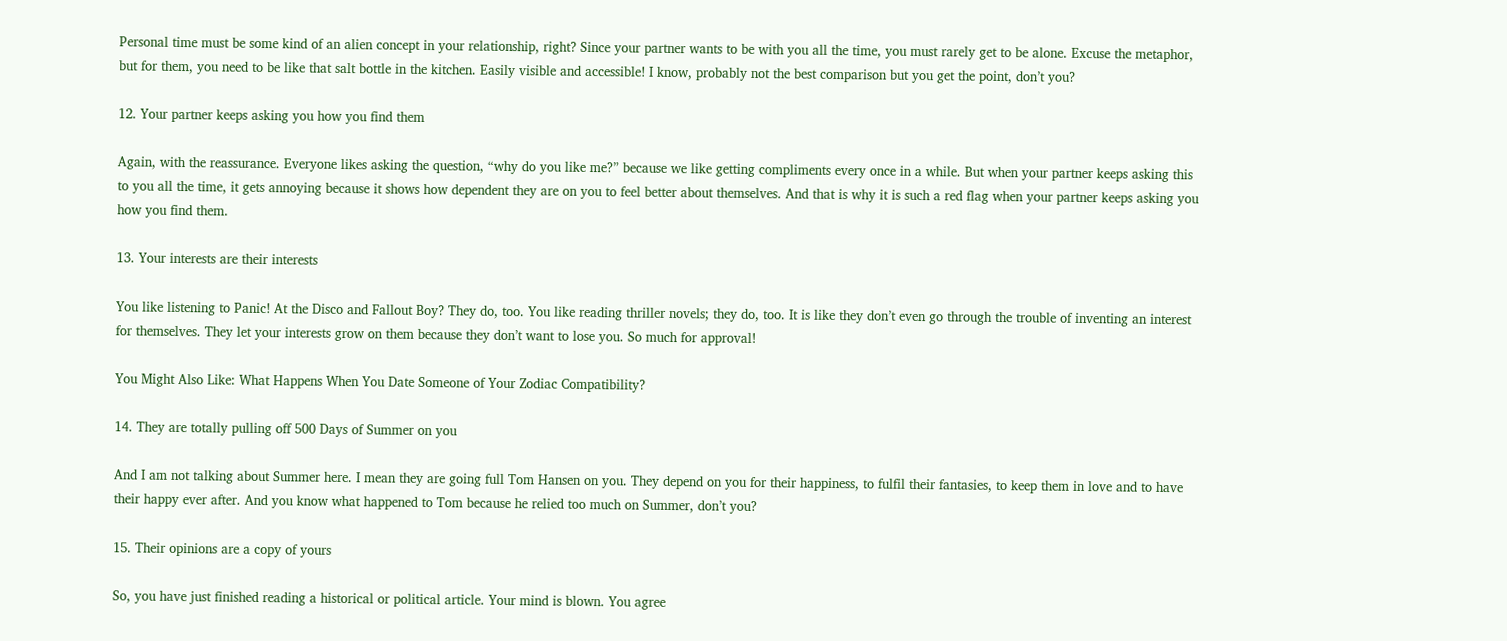Personal time must be some kind of an alien concept in your relationship, right? Since your partner wants to be with you all the time, you must rarely get to be alone. Excuse the metaphor, but for them, you need to be like that salt bottle in the kitchen. Easily visible and accessible! I know, probably not the best comparison but you get the point, don’t you?

12. Your partner keeps asking you how you find them

Again, with the reassurance. Everyone likes asking the question, “why do you like me?” because we like getting compliments every once in a while. But when your partner keeps asking this to you all the time, it gets annoying because it shows how dependent they are on you to feel better about themselves. And that is why it is such a red flag when your partner keeps asking you how you find them.

13. Your interests are their interests

You like listening to Panic! At the Disco and Fallout Boy? They do, too. You like reading thriller novels; they do, too. It is like they don’t even go through the trouble of inventing an interest for themselves. They let your interests grow on them because they don’t want to lose you. So much for approval!

You Might Also Like: What Happens When You Date Someone of Your Zodiac Compatibility?

14. They are totally pulling off 500 Days of Summer on you

And I am not talking about Summer here. I mean they are going full Tom Hansen on you. They depend on you for their happiness, to fulfil their fantasies, to keep them in love and to have their happy ever after. And you know what happened to Tom because he relied too much on Summer, don’t you?

15. Their opinions are a copy of yours

So, you have just finished reading a historical or political article. Your mind is blown. You agree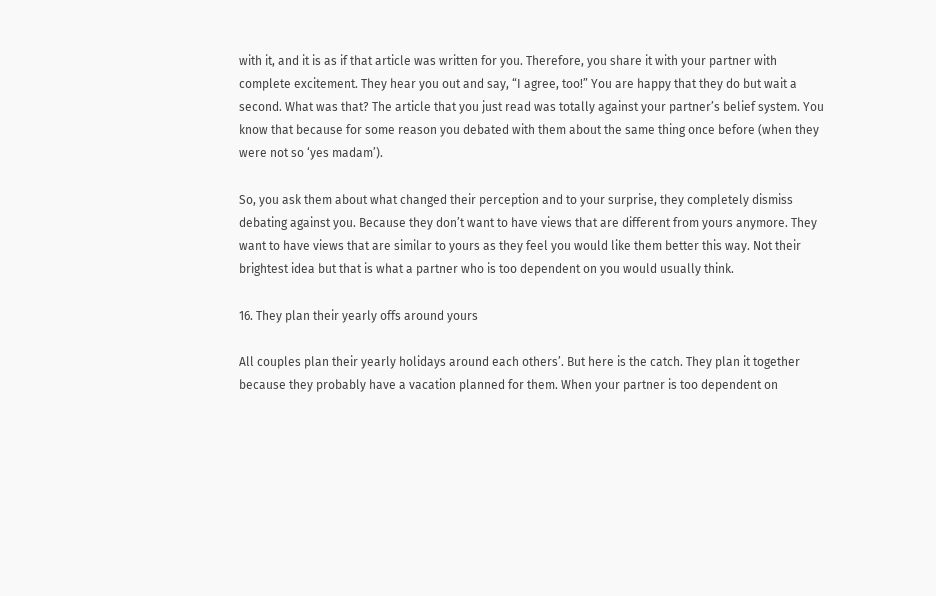with it, and it is as if that article was written for you. Therefore, you share it with your partner with complete excitement. They hear you out and say, “I agree, too!” You are happy that they do but wait a second. What was that? The article that you just read was totally against your partner’s belief system. You know that because for some reason you debated with them about the same thing once before (when they were not so ‘yes madam’).

So, you ask them about what changed their perception and to your surprise, they completely dismiss debating against you. Because they don’t want to have views that are different from yours anymore. They want to have views that are similar to yours as they feel you would like them better this way. Not their brightest idea but that is what a partner who is too dependent on you would usually think.

16. They plan their yearly offs around yours

All couples plan their yearly holidays around each others’. But here is the catch. They plan it together because they probably have a vacation planned for them. When your partner is too dependent on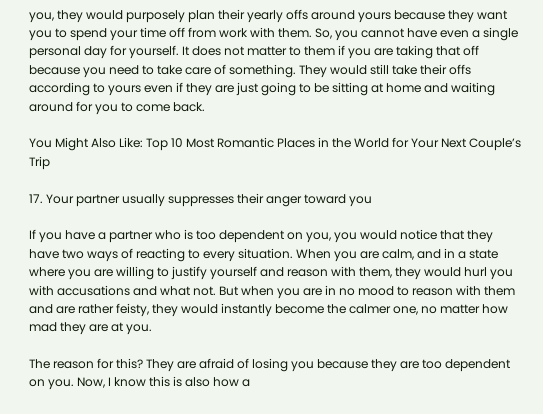you, they would purposely plan their yearly offs around yours because they want you to spend your time off from work with them. So, you cannot have even a single personal day for yourself. It does not matter to them if you are taking that off because you need to take care of something. They would still take their offs according to yours even if they are just going to be sitting at home and waiting around for you to come back.

You Might Also Like: Top 10 Most Romantic Places in the World for Your Next Couple’s Trip

17. Your partner usually suppresses their anger toward you

If you have a partner who is too dependent on you, you would notice that they have two ways of reacting to every situation. When you are calm, and in a state where you are willing to justify yourself and reason with them, they would hurl you with accusations and what not. But when you are in no mood to reason with them and are rather feisty, they would instantly become the calmer one, no matter how mad they are at you.

The reason for this? They are afraid of losing you because they are too dependent on you. Now, I know this is also how a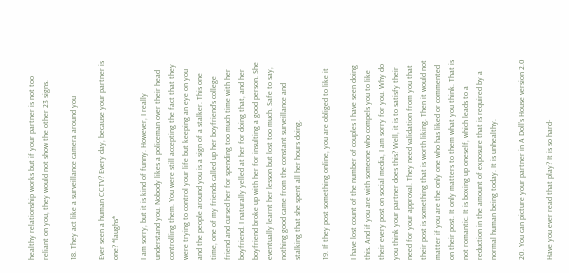healthy relationship works but if your partner is not too reliant on you, they would not show the other 23 signs.

18. They act like a surveillance camera around you

Ever seen a human CCTV? Every day, because your partner is one? *laughs*

I am sorry, but it is kind of funny. However, I really understand you. Nobody likes a policeman over their head controlling them. You were still accepting the fact that they were trying to control your life but keeping an eye on you and the people around you is a sign of a stalker. This one time, one of my friends called up her boyfriend’s college friend and cursed her for spending too much time with her boyfriend. I naturally yelled at her for doing that, and her boyfriend broke up with her for insulting a good person. She eventually learnt her lesson but lost too much. Safe to say, nothing good came from the constant surveillance and stalking that she spent all her hours doing.

19. If they post something online, you are obliged to like it

I have lost count of the number of couples I have seen doing this. And if you are with someone who compels you to like their every post on social media, I am sorry for you. Why do you think your partner does this? Well, it is to satisfy their need for your approval. They need validation from you that their post is something that is worth liking. Then it would not matter if you are the only one who has liked or commented on their post. It only matters to them what you think. That is not romantic. It is boxing up oneself, which leads to a reduction in the amount of exposure that is required by a normal human being today. It is unhealthy.

20. You can picture your partner in A Doll’s House version 2.0

Have you ever read that play? It is so hard-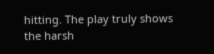hitting. The play truly shows the harsh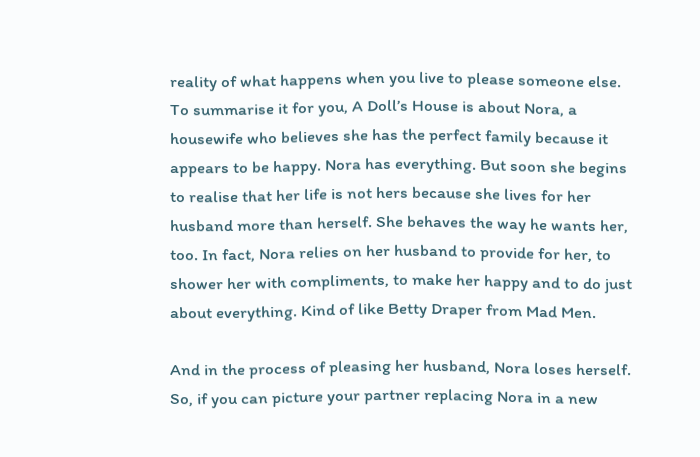reality of what happens when you live to please someone else. To summarise it for you, A Doll’s House is about Nora, a housewife who believes she has the perfect family because it appears to be happy. Nora has everything. But soon she begins to realise that her life is not hers because she lives for her husband more than herself. She behaves the way he wants her, too. In fact, Nora relies on her husband to provide for her, to shower her with compliments, to make her happy and to do just about everything. Kind of like Betty Draper from Mad Men.

And in the process of pleasing her husband, Nora loses herself. So, if you can picture your partner replacing Nora in a new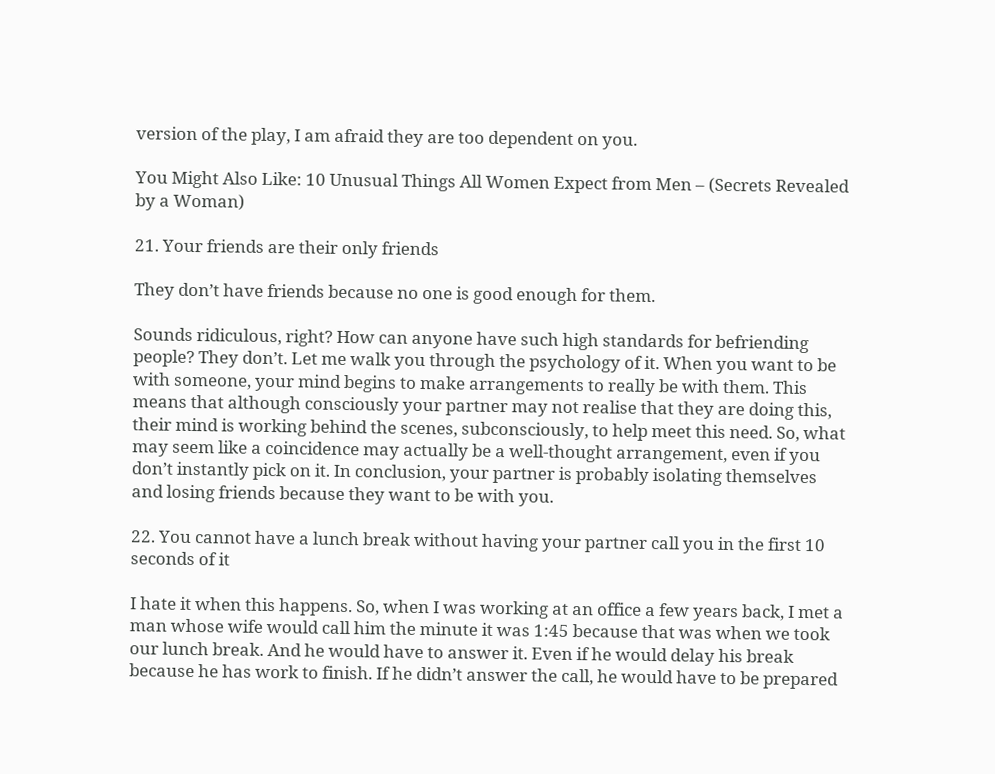version of the play, I am afraid they are too dependent on you.

You Might Also Like: 10 Unusual Things All Women Expect from Men – (Secrets Revealed by a Woman)

21. Your friends are their only friends

They don’t have friends because no one is good enough for them.

Sounds ridiculous, right? How can anyone have such high standards for befriending people? They don’t. Let me walk you through the psychology of it. When you want to be with someone, your mind begins to make arrangements to really be with them. This means that although consciously your partner may not realise that they are doing this, their mind is working behind the scenes, subconsciously, to help meet this need. So, what may seem like a coincidence may actually be a well-thought arrangement, even if you don’t instantly pick on it. In conclusion, your partner is probably isolating themselves and losing friends because they want to be with you.

22. You cannot have a lunch break without having your partner call you in the first 10 seconds of it

I hate it when this happens. So, when I was working at an office a few years back, I met a man whose wife would call him the minute it was 1:45 because that was when we took our lunch break. And he would have to answer it. Even if he would delay his break because he has work to finish. If he didn’t answer the call, he would have to be prepared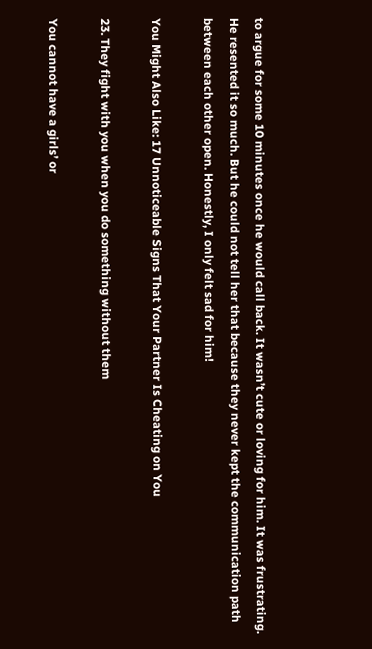to argue for some 10 minutes once he would call back. It wasn’t cute or loving for him. It was frustrating. He resented it so much. But he could not tell her that because they never kept the communication path between each other open. Honestly, I only felt sad for him!

You Might Also Like: 17 Unnoticeable Signs That Your Partner Is Cheating on You

23. They fight with you when you do something without them

You cannot have a girls’ or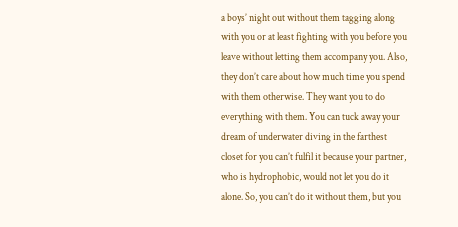a boys’ night out without them tagging along with you or at least fighting with you before you leave without letting them accompany you. Also, they don’t care about how much time you spend with them otherwise. They want you to do everything with them. You can tuck away your dream of underwater diving in the farthest closet for you can’t fulfil it because your partner, who is hydrophobic, would not let you do it alone. So, you can’t do it without them, but you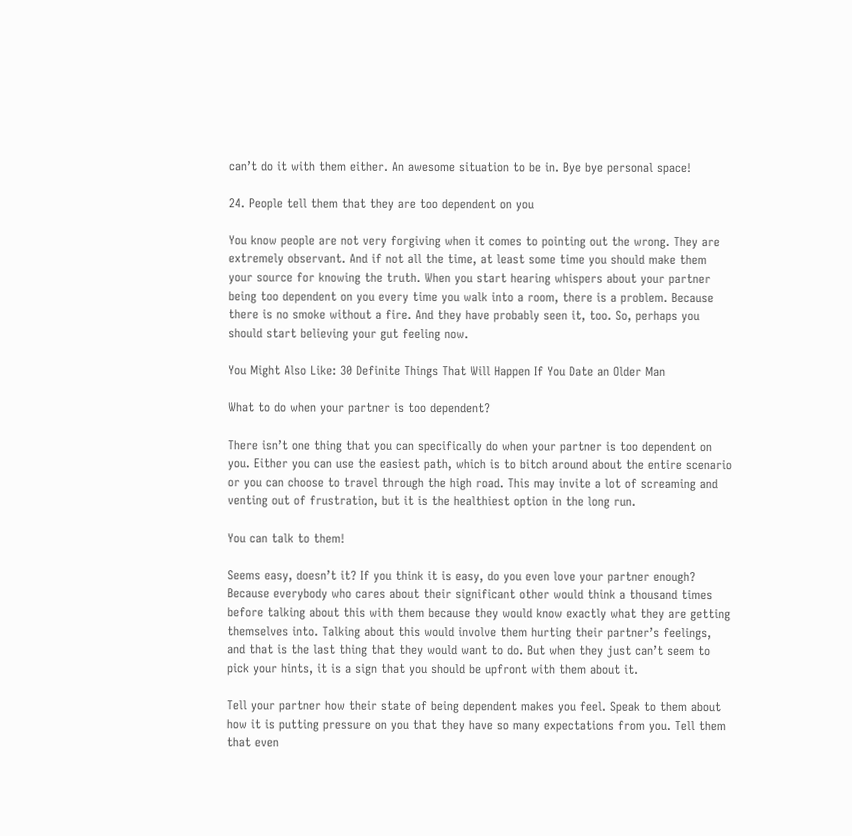can’t do it with them either. An awesome situation to be in. Bye bye personal space!

24. People tell them that they are too dependent on you

You know people are not very forgiving when it comes to pointing out the wrong. They are extremely observant. And if not all the time, at least some time you should make them your source for knowing the truth. When you start hearing whispers about your partner being too dependent on you every time you walk into a room, there is a problem. Because there is no smoke without a fire. And they have probably seen it, too. So, perhaps you should start believing your gut feeling now.

You Might Also Like: 30 Definite Things That Will Happen If You Date an Older Man

What to do when your partner is too dependent?

There isn’t one thing that you can specifically do when your partner is too dependent on you. Either you can use the easiest path, which is to bitch around about the entire scenario or you can choose to travel through the high road. This may invite a lot of screaming and venting out of frustration, but it is the healthiest option in the long run.

You can talk to them!

Seems easy, doesn’t it? If you think it is easy, do you even love your partner enough? Because everybody who cares about their significant other would think a thousand times before talking about this with them because they would know exactly what they are getting themselves into. Talking about this would involve them hurting their partner’s feelings, and that is the last thing that they would want to do. But when they just can’t seem to pick your hints, it is a sign that you should be upfront with them about it.

Tell your partner how their state of being dependent makes you feel. Speak to them about how it is putting pressure on you that they have so many expectations from you. Tell them that even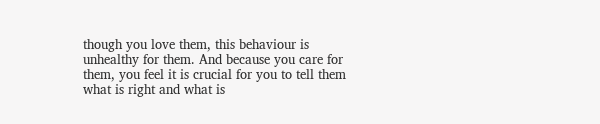though you love them, this behaviour is unhealthy for them. And because you care for them, you feel it is crucial for you to tell them what is right and what is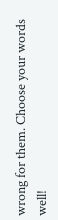wrong for them. Choose your words well!